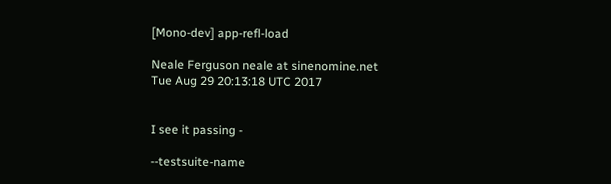[Mono-dev] app-refl-load

Neale Ferguson neale at sinenomine.net
Tue Aug 29 20:13:18 UTC 2017


I see it passing -

--testsuite-name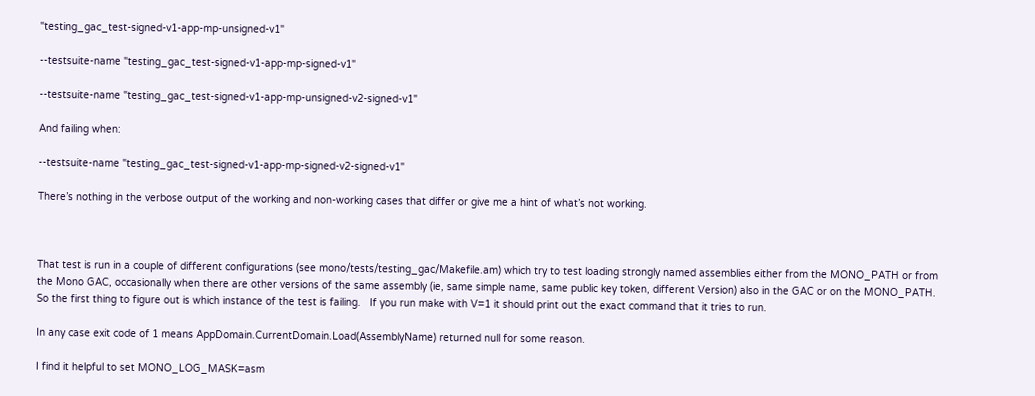"testing_gac_test-signed-v1-app-mp-unsigned-v1"

--testsuite-name "testing_gac_test-signed-v1-app-mp-signed-v1"

--testsuite-name "testing_gac_test-signed-v1-app-mp-unsigned-v2-signed-v1"

And failing when:

--testsuite-name "testing_gac_test-signed-v1-app-mp-signed-v2-signed-v1"

There’s nothing in the verbose output of the working and non-working cases that differ or give me a hint of what’s not working.



That test is run in a couple of different configurations (see mono/tests/testing_gac/Makefile.am) which try to test loading strongly named assemblies either from the MONO_PATH or from the Mono GAC, occasionally when there are other versions of the same assembly (ie, same simple name, same public key token, different Version) also in the GAC or on the MONO_PATH.
So the first thing to figure out is which instance of the test is failing.   If you run make with V=1 it should print out the exact command that it tries to run.

In any case exit code of 1 means AppDomain.CurrentDomain.Load(AssemblyName) returned null for some reason.

I find it helpful to set MONO_LOG_MASK=asm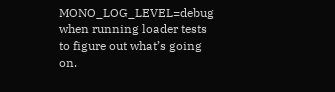MONO_LOG_LEVEL=debug when running loader tests to figure out what’s going on.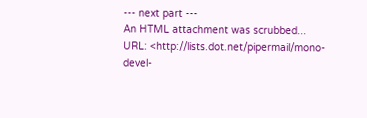--- next part ---
An HTML attachment was scrubbed...
URL: <http://lists.dot.net/pipermail/mono-devel-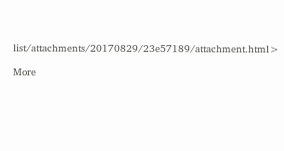list/attachments/20170829/23e57189/attachment.html>

More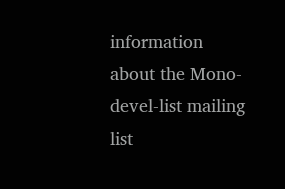information about the Mono-devel-list mailing list